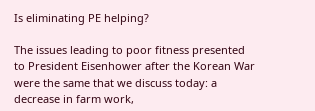Is eliminating PE helping?

The issues leading to poor fitness presented to President Eisenhower after the Korean War were the same that we discuss today: a decrease in farm work,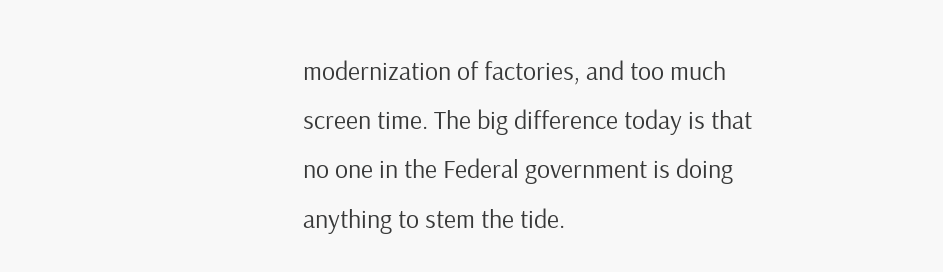modernization of factories, and too much screen time. The big difference today is that no one in the Federal government is doing anything to stem the tide.